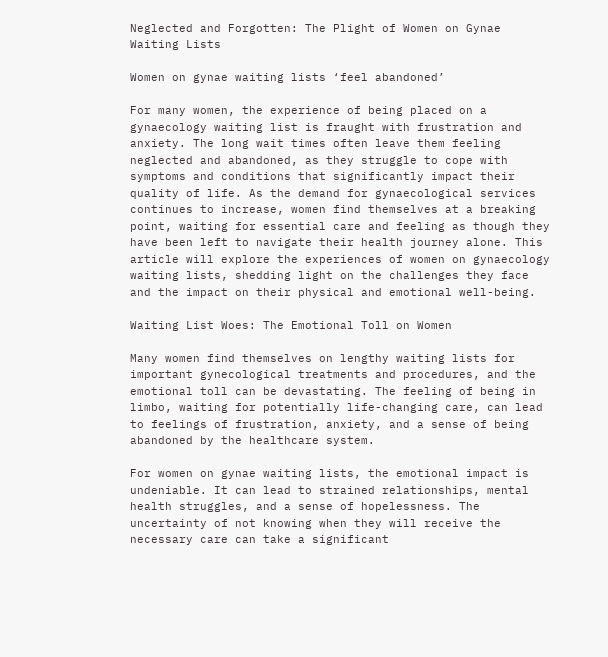Neglected and Forgotten: The Plight of Women on Gynae Waiting Lists

Women on gynae waiting lists ‘feel abandoned’

For many women, the experience of being placed on a gynaecology waiting list is fraught with frustration and anxiety. The long wait times often leave them feeling neglected and abandoned, as they struggle to cope with symptoms and conditions that significantly impact their quality of life. As the demand for gynaecological services continues to increase, women find themselves at a breaking point, waiting for essential care and feeling as though they have been left to navigate their health journey alone. This article will explore the experiences of women on gynaecology waiting lists, shedding light on the challenges they face and the impact on their physical and emotional well-being.

Waiting List Woes: The Emotional Toll on Women

Many women find themselves on lengthy waiting lists for important gynecological treatments and procedures, and the emotional toll can be devastating. The feeling of being in limbo, waiting for potentially life-changing care, can lead to feelings of frustration, anxiety, and a sense of being abandoned by the healthcare system.

For women on gynae waiting lists, the emotional impact is undeniable. It can lead to strained relationships, mental health struggles, and a sense of hopelessness. The uncertainty of not knowing when they will receive the necessary care can take a significant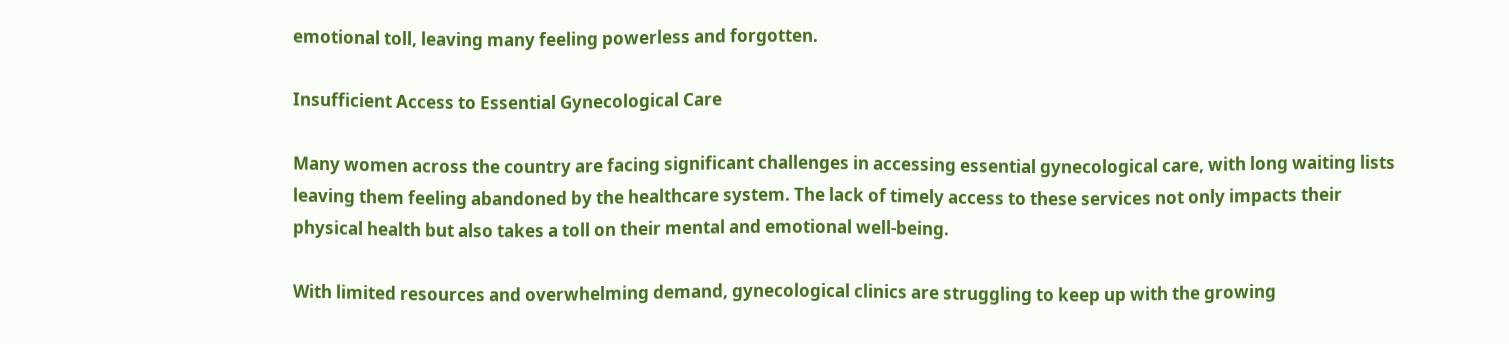emotional toll, leaving many feeling powerless and forgotten.

Insufficient Access to Essential Gynecological Care

Many women across the country are facing significant challenges in accessing essential gynecological care, with long waiting lists leaving them feeling abandoned by the healthcare system. The lack of timely access to these services not only impacts their physical health but also takes a toll on their mental and emotional well-being.

With limited resources and overwhelming demand, gynecological clinics are struggling to keep up with the growing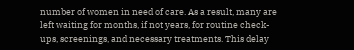number of women in need of care. As a result, many are left waiting for months, if not years, for routine check-ups, screenings, and necessary treatments. This delay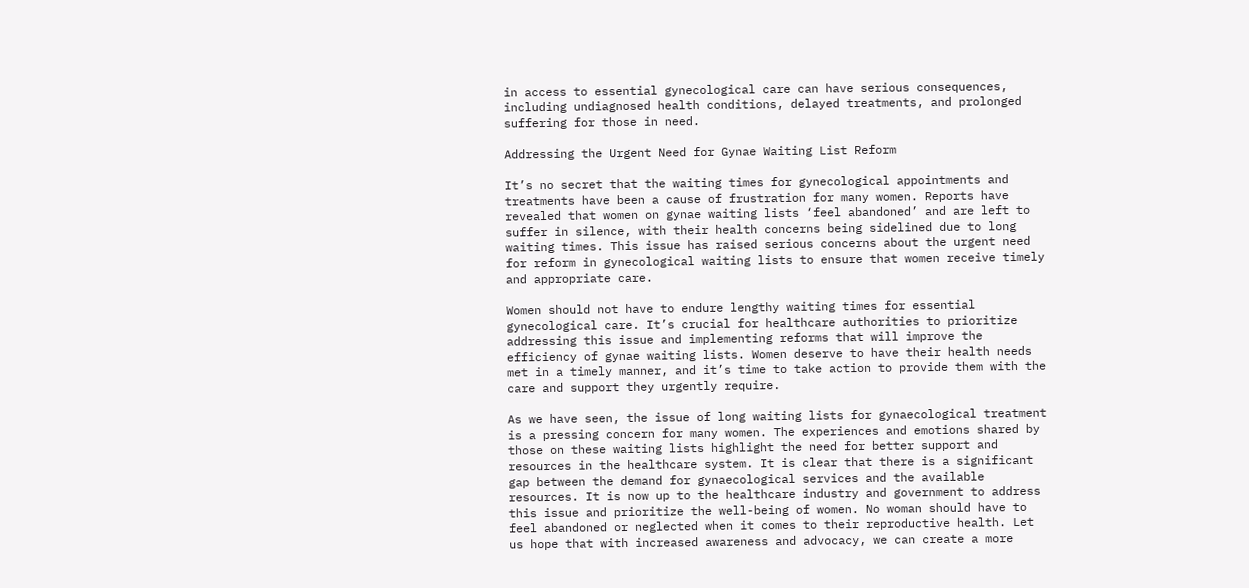in access to essential gynecological care can have serious consequences, including undiagnosed health conditions, delayed treatments, and prolonged suffering for those in need.

Addressing the Urgent Need for Gynae Waiting List Reform

It’s no secret that the waiting times for gynecological appointments and treatments have been a cause of frustration for many women. Reports have revealed that women on gynae waiting lists ‘feel abandoned’ and are left to suffer in silence, with their health concerns being sidelined due to long waiting times. This issue has raised serious concerns about the urgent need for reform in gynecological waiting lists to ensure that women receive timely and appropriate care.

Women should not have to endure lengthy waiting times for essential gynecological care. It’s crucial for healthcare authorities to prioritize addressing this issue and implementing reforms that will improve the efficiency of gynae waiting lists. Women deserve to have their health needs met in a timely manner, and it’s time to take action to provide them with the care and support they urgently require.

As we have seen, the issue of long waiting lists for gynaecological treatment is a pressing concern for many women. The experiences and emotions shared by those on these waiting lists highlight the need for better support and resources in the healthcare system. It is clear that there is a significant gap between the demand for gynaecological services and the available resources. It is now up to the healthcare industry and government to address this issue and prioritize the well-being of women. No woman should have to feel abandoned or neglected when it comes to their reproductive health. Let us hope that with increased awareness and advocacy, we can create a more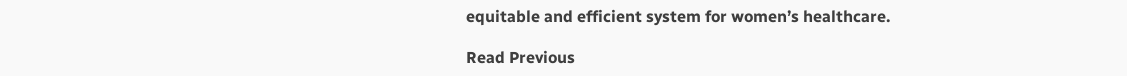equitable and efficient system for women’s healthcare.

Read Previous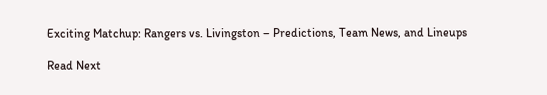Exciting Matchup: Rangers vs. Livingston – Predictions, Team News, and Lineups

Read Next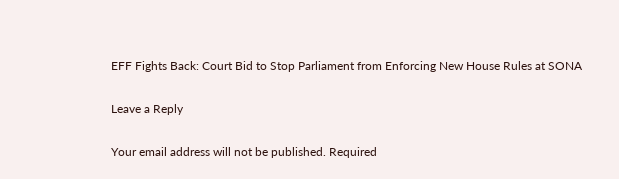EFF Fights Back: Court Bid to Stop Parliament from Enforcing New House Rules at SONA

Leave a Reply

Your email address will not be published. Required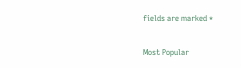fields are marked *

Most Popular